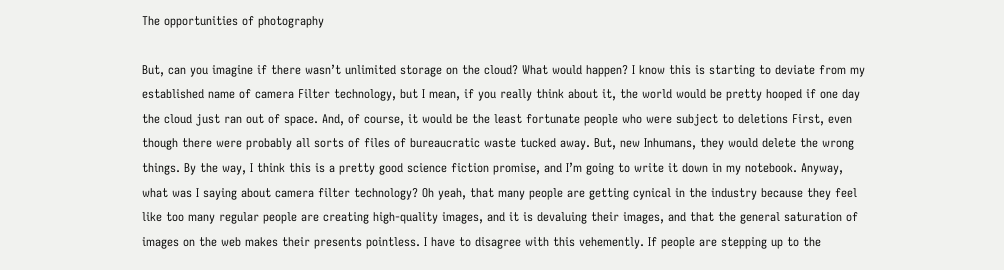The opportunities of photography

But, can you imagine if there wasn’t unlimited storage on the cloud? What would happen? I know this is starting to deviate from my established name of camera Filter technology, but I mean, if you really think about it, the world would be pretty hooped if one day the cloud just ran out of space. And, of course, it would be the least fortunate people who were subject to deletions First, even though there were probably all sorts of files of bureaucratic waste tucked away. But, new Inhumans, they would delete the wrong things. By the way, I think this is a pretty good science fiction promise, and I’m going to write it down in my notebook. Anyway, what was I saying about camera filter technology? Oh yeah, that many people are getting cynical in the industry because they feel like too many regular people are creating high-quality images, and it is devaluing their images, and that the general saturation of images on the web makes their presents pointless. I have to disagree with this vehemently. If people are stepping up to the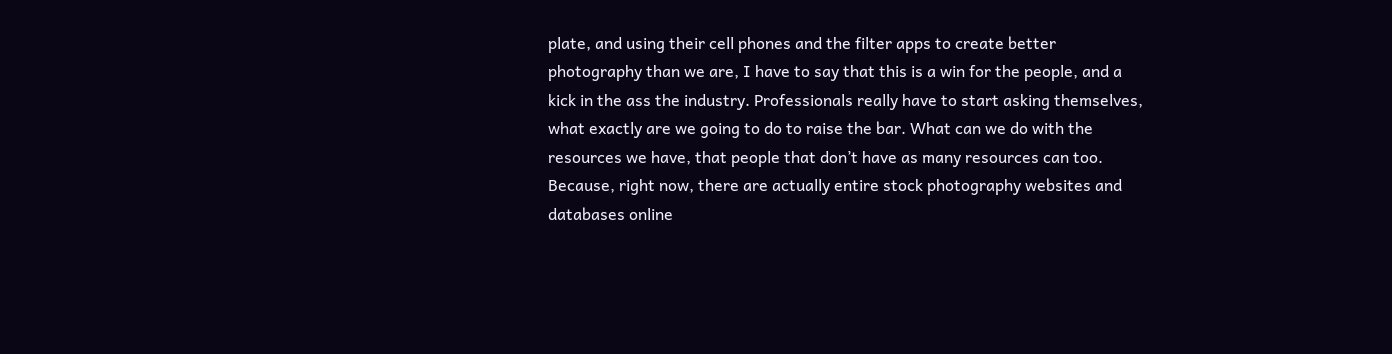plate, and using their cell phones and the filter apps to create better photography than we are, I have to say that this is a win for the people, and a kick in the ass the industry. Professionals really have to start asking themselves, what exactly are we going to do to raise the bar. What can we do with the resources we have, that people that don’t have as many resources can too. Because, right now, there are actually entire stock photography websites and databases online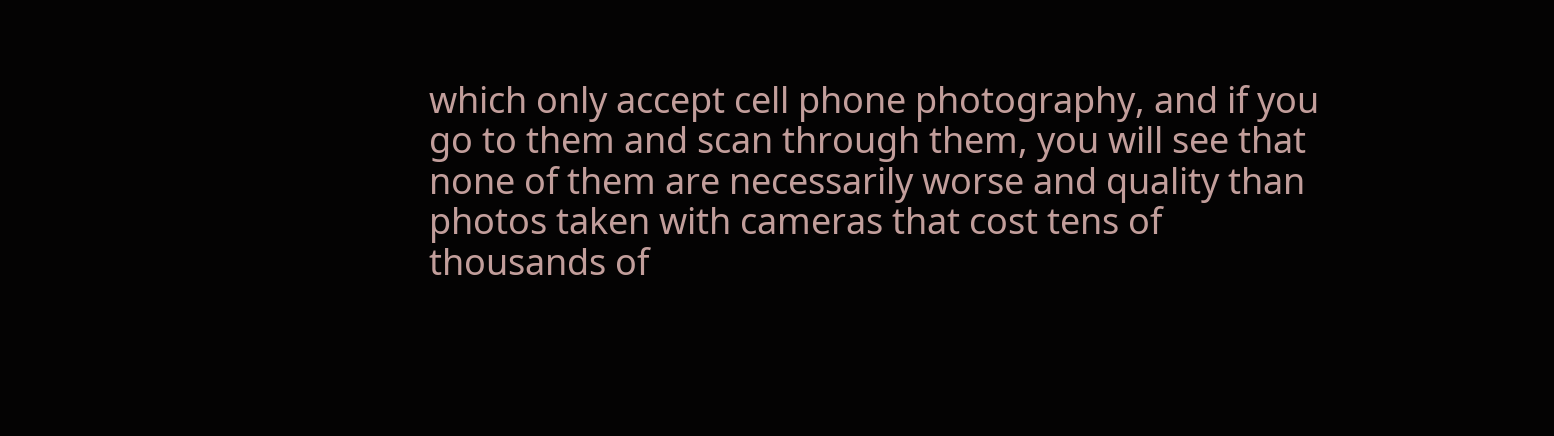which only accept cell phone photography, and if you go to them and scan through them, you will see that none of them are necessarily worse and quality than photos taken with cameras that cost tens of thousands of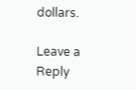dollars.

Leave a Reply